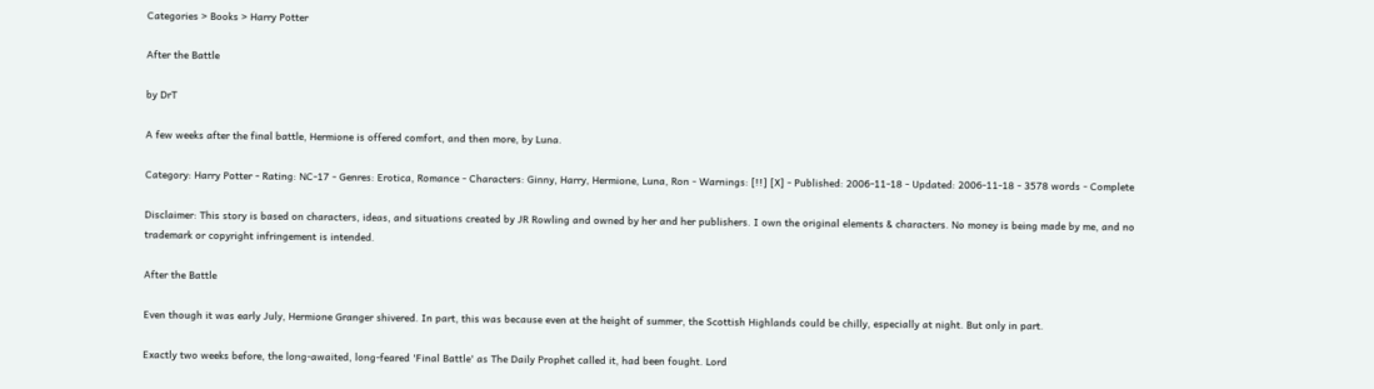Categories > Books > Harry Potter

After the Battle

by DrT

A few weeks after the final battle, Hermione is offered comfort, and then more, by Luna.

Category: Harry Potter - Rating: NC-17 - Genres: Erotica, Romance - Characters: Ginny, Harry, Hermione, Luna, Ron - Warnings: [!!] [X] - Published: 2006-11-18 - Updated: 2006-11-18 - 3578 words - Complete

Disclaimer: This story is based on characters, ideas, and situations created by JR Rowling and owned by her and her publishers. I own the original elements & characters. No money is being made by me, and no trademark or copyright infringement is intended.

After the Battle

Even though it was early July, Hermione Granger shivered. In part, this was because even at the height of summer, the Scottish Highlands could be chilly, especially at night. But only in part.

Exactly two weeks before, the long-awaited, long-feared 'Final Battle' as The Daily Prophet called it, had been fought. Lord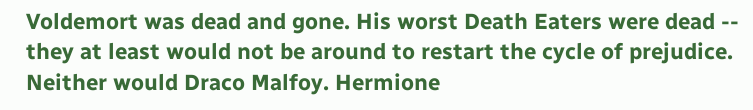Voldemort was dead and gone. His worst Death Eaters were dead -- they at least would not be around to restart the cycle of prejudice. Neither would Draco Malfoy. Hermione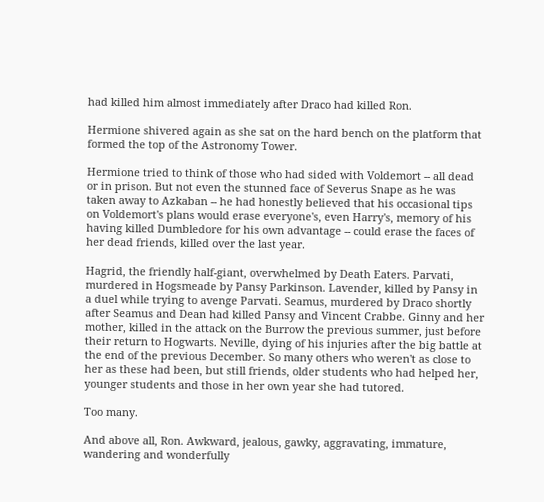had killed him almost immediately after Draco had killed Ron.

Hermione shivered again as she sat on the hard bench on the platform that formed the top of the Astronomy Tower.

Hermione tried to think of those who had sided with Voldemort -- all dead or in prison. But not even the stunned face of Severus Snape as he was taken away to Azkaban -- he had honestly believed that his occasional tips on Voldemort's plans would erase everyone's, even Harry's, memory of his having killed Dumbledore for his own advantage -- could erase the faces of her dead friends, killed over the last year.

Hagrid, the friendly half-giant, overwhelmed by Death Eaters. Parvati, murdered in Hogsmeade by Pansy Parkinson. Lavender, killed by Pansy in a duel while trying to avenge Parvati. Seamus, murdered by Draco shortly after Seamus and Dean had killed Pansy and Vincent Crabbe. Ginny and her mother, killed in the attack on the Burrow the previous summer, just before their return to Hogwarts. Neville, dying of his injuries after the big battle at the end of the previous December. So many others who weren't as close to her as these had been, but still friends, older students who had helped her, younger students and those in her own year she had tutored.

Too many.

And above all, Ron. Awkward, jealous, gawky, aggravating, immature, wandering and wonderfully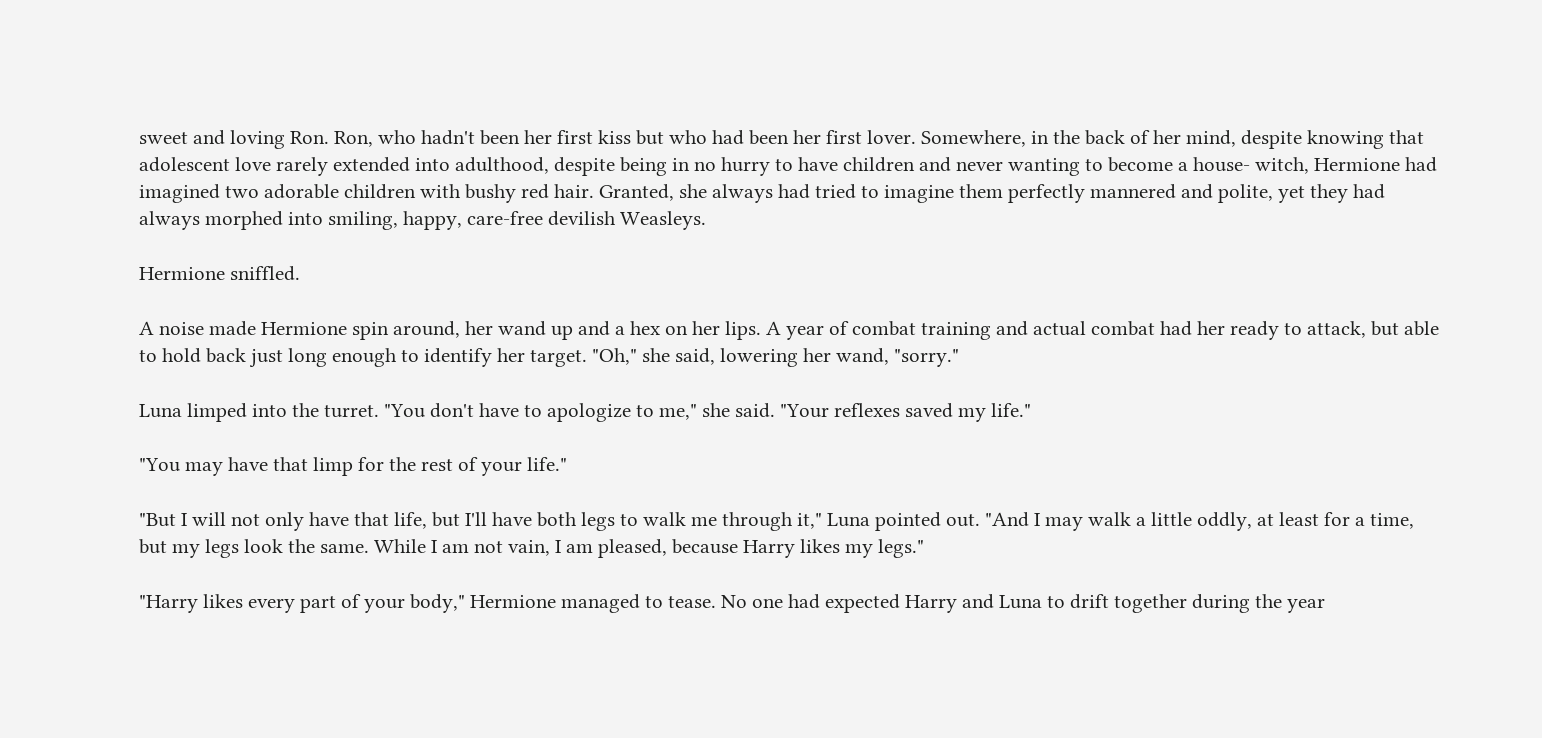sweet and loving Ron. Ron, who hadn't been her first kiss but who had been her first lover. Somewhere, in the back of her mind, despite knowing that adolescent love rarely extended into adulthood, despite being in no hurry to have children and never wanting to become a house- witch, Hermione had imagined two adorable children with bushy red hair. Granted, she always had tried to imagine them perfectly mannered and polite, yet they had always morphed into smiling, happy, care-free devilish Weasleys.

Hermione sniffled.

A noise made Hermione spin around, her wand up and a hex on her lips. A year of combat training and actual combat had her ready to attack, but able to hold back just long enough to identify her target. "Oh," she said, lowering her wand, "sorry."

Luna limped into the turret. "You don't have to apologize to me," she said. "Your reflexes saved my life."

"You may have that limp for the rest of your life."

"But I will not only have that life, but I'll have both legs to walk me through it," Luna pointed out. "And I may walk a little oddly, at least for a time, but my legs look the same. While I am not vain, I am pleased, because Harry likes my legs."

"Harry likes every part of your body," Hermione managed to tease. No one had expected Harry and Luna to drift together during the year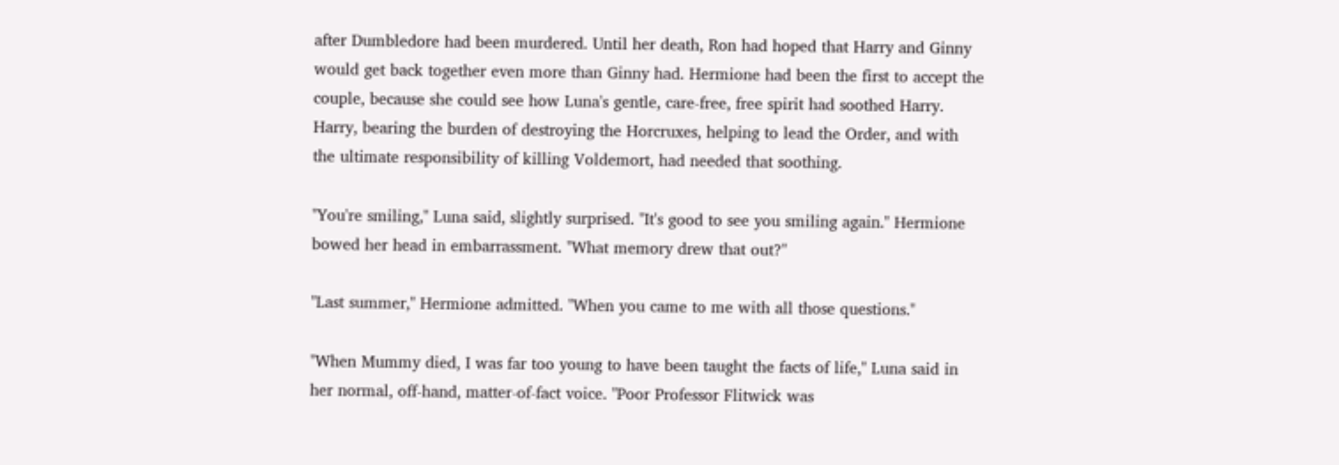after Dumbledore had been murdered. Until her death, Ron had hoped that Harry and Ginny would get back together even more than Ginny had. Hermione had been the first to accept the couple, because she could see how Luna's gentle, care-free, free spirit had soothed Harry. Harry, bearing the burden of destroying the Horcruxes, helping to lead the Order, and with the ultimate responsibility of killing Voldemort, had needed that soothing.

"You're smiling," Luna said, slightly surprised. "It's good to see you smiling again." Hermione bowed her head in embarrassment. "What memory drew that out?"

"Last summer," Hermione admitted. "When you came to me with all those questions."

"When Mummy died, I was far too young to have been taught the facts of life," Luna said in her normal, off-hand, matter-of-fact voice. "Poor Professor Flitwick was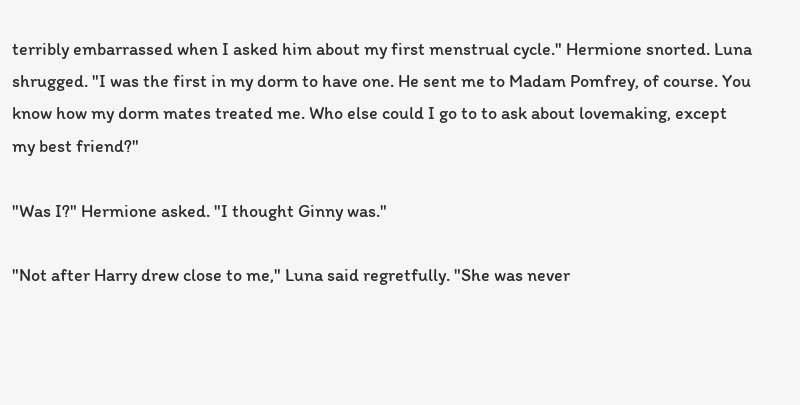terribly embarrassed when I asked him about my first menstrual cycle." Hermione snorted. Luna shrugged. "I was the first in my dorm to have one. He sent me to Madam Pomfrey, of course. You know how my dorm mates treated me. Who else could I go to to ask about lovemaking, except my best friend?"

"Was I?" Hermione asked. "I thought Ginny was."

"Not after Harry drew close to me," Luna said regretfully. "She was never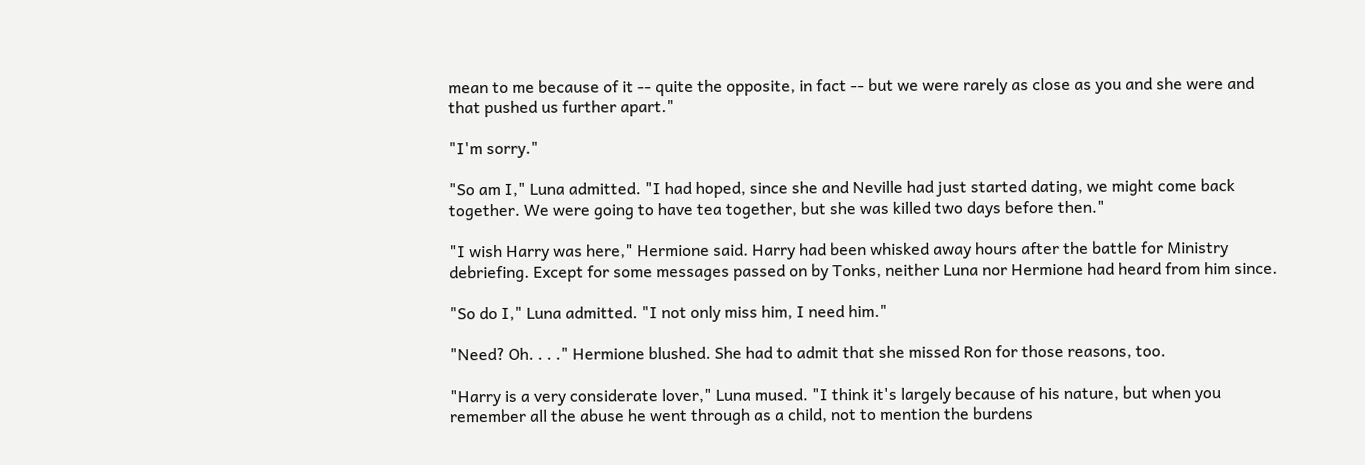mean to me because of it -- quite the opposite, in fact -- but we were rarely as close as you and she were and that pushed us further apart."

"I'm sorry."

"So am I," Luna admitted. "I had hoped, since she and Neville had just started dating, we might come back together. We were going to have tea together, but she was killed two days before then."

"I wish Harry was here," Hermione said. Harry had been whisked away hours after the battle for Ministry debriefing. Except for some messages passed on by Tonks, neither Luna nor Hermione had heard from him since.

"So do I," Luna admitted. "I not only miss him, I need him."

"Need? Oh. . . ." Hermione blushed. She had to admit that she missed Ron for those reasons, too.

"Harry is a very considerate lover," Luna mused. "I think it's largely because of his nature, but when you remember all the abuse he went through as a child, not to mention the burdens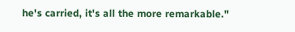he's carried, it's all the more remarkable."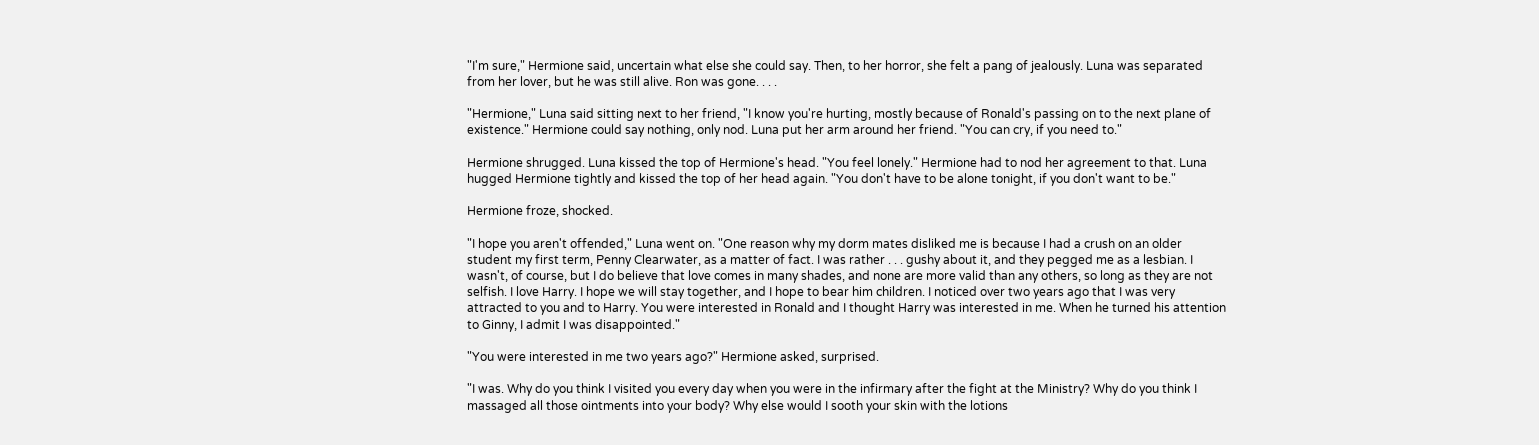"I'm sure," Hermione said, uncertain what else she could say. Then, to her horror, she felt a pang of jealously. Luna was separated from her lover, but he was still alive. Ron was gone. . . .

"Hermione," Luna said sitting next to her friend, "I know you're hurting, mostly because of Ronald's passing on to the next plane of existence." Hermione could say nothing, only nod. Luna put her arm around her friend. "You can cry, if you need to."

Hermione shrugged. Luna kissed the top of Hermione's head. "You feel lonely." Hermione had to nod her agreement to that. Luna hugged Hermione tightly and kissed the top of her head again. "You don't have to be alone tonight, if you don't want to be."

Hermione froze, shocked.

"I hope you aren't offended," Luna went on. "One reason why my dorm mates disliked me is because I had a crush on an older student my first term, Penny Clearwater, as a matter of fact. I was rather . . . gushy about it, and they pegged me as a lesbian. I wasn't, of course, but I do believe that love comes in many shades, and none are more valid than any others, so long as they are not selfish. I love Harry. I hope we will stay together, and I hope to bear him children. I noticed over two years ago that I was very attracted to you and to Harry. You were interested in Ronald and I thought Harry was interested in me. When he turned his attention to Ginny, I admit I was disappointed."

"You were interested in me two years ago?" Hermione asked, surprised.

"I was. Why do you think I visited you every day when you were in the infirmary after the fight at the Ministry? Why do you think I massaged all those ointments into your body? Why else would I sooth your skin with the lotions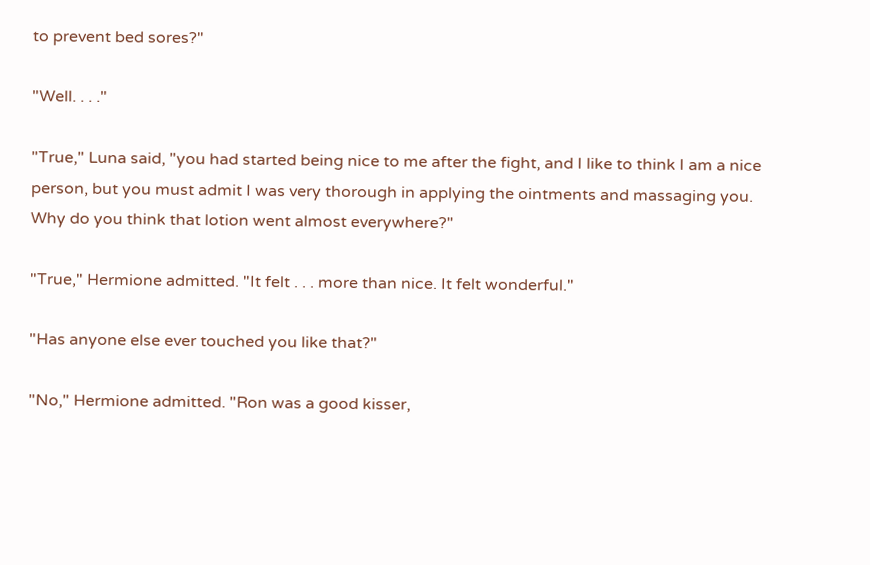to prevent bed sores?"

"Well. . . ."

"True," Luna said, "you had started being nice to me after the fight, and I like to think I am a nice person, but you must admit I was very thorough in applying the ointments and massaging you. Why do you think that lotion went almost everywhere?"

"True," Hermione admitted. "It felt . . . more than nice. It felt wonderful."

"Has anyone else ever touched you like that?"

"No," Hermione admitted. "Ron was a good kisser,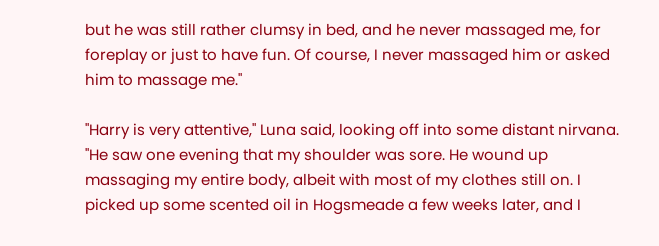but he was still rather clumsy in bed, and he never massaged me, for foreplay or just to have fun. Of course, I never massaged him or asked him to massage me."

"Harry is very attentive," Luna said, looking off into some distant nirvana. "He saw one evening that my shoulder was sore. He wound up massaging my entire body, albeit with most of my clothes still on. I picked up some scented oil in Hogsmeade a few weeks later, and I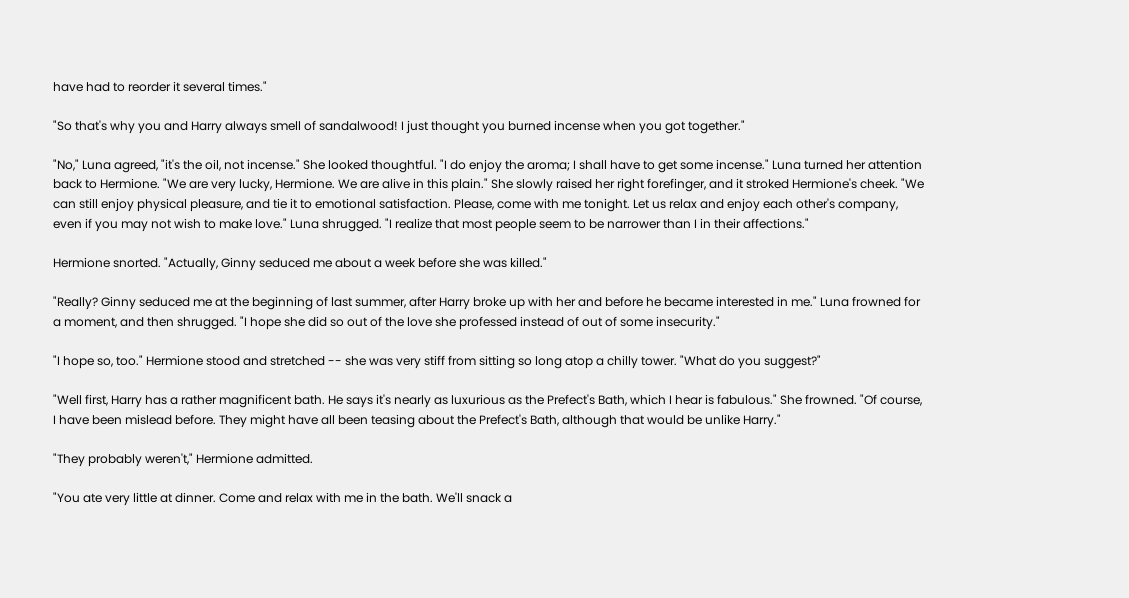have had to reorder it several times."

"So that's why you and Harry always smell of sandalwood! I just thought you burned incense when you got together."

"No," Luna agreed, "it's the oil, not incense." She looked thoughtful. "I do enjoy the aroma; I shall have to get some incense." Luna turned her attention back to Hermione. "We are very lucky, Hermione. We are alive in this plain." She slowly raised her right forefinger, and it stroked Hermione's cheek. "We can still enjoy physical pleasure, and tie it to emotional satisfaction. Please, come with me tonight. Let us relax and enjoy each other's company, even if you may not wish to make love." Luna shrugged. "I realize that most people seem to be narrower than I in their affections."

Hermione snorted. "Actually, Ginny seduced me about a week before she was killed."

"Really? Ginny seduced me at the beginning of last summer, after Harry broke up with her and before he became interested in me." Luna frowned for a moment, and then shrugged. "I hope she did so out of the love she professed instead of out of some insecurity."

"I hope so, too." Hermione stood and stretched -- she was very stiff from sitting so long atop a chilly tower. "What do you suggest?"

"Well first, Harry has a rather magnificent bath. He says it's nearly as luxurious as the Prefect's Bath, which I hear is fabulous." She frowned. "Of course, I have been mislead before. They might have all been teasing about the Prefect's Bath, although that would be unlike Harry."

"They probably weren't," Hermione admitted.

"You ate very little at dinner. Come and relax with me in the bath. We'll snack a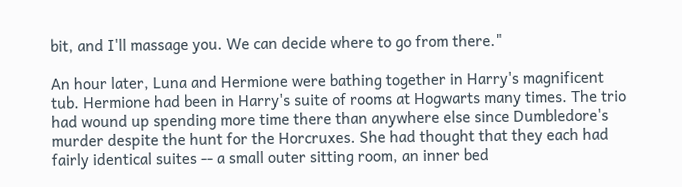bit, and I'll massage you. We can decide where to go from there."

An hour later, Luna and Hermione were bathing together in Harry's magnificent tub. Hermione had been in Harry's suite of rooms at Hogwarts many times. The trio had wound up spending more time there than anywhere else since Dumbledore's murder despite the hunt for the Horcruxes. She had thought that they each had fairly identical suites -- a small outer sitting room, an inner bed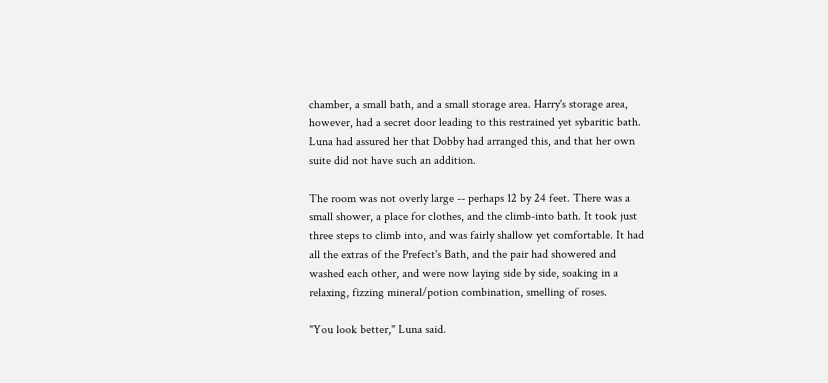chamber, a small bath, and a small storage area. Harry's storage area, however, had a secret door leading to this restrained yet sybaritic bath. Luna had assured her that Dobby had arranged this, and that her own suite did not have such an addition.

The room was not overly large -- perhaps 12 by 24 feet. There was a small shower, a place for clothes, and the climb-into bath. It took just three steps to climb into, and was fairly shallow yet comfortable. It had all the extras of the Prefect's Bath, and the pair had showered and washed each other, and were now laying side by side, soaking in a relaxing, fizzing mineral/potion combination, smelling of roses.

"You look better," Luna said.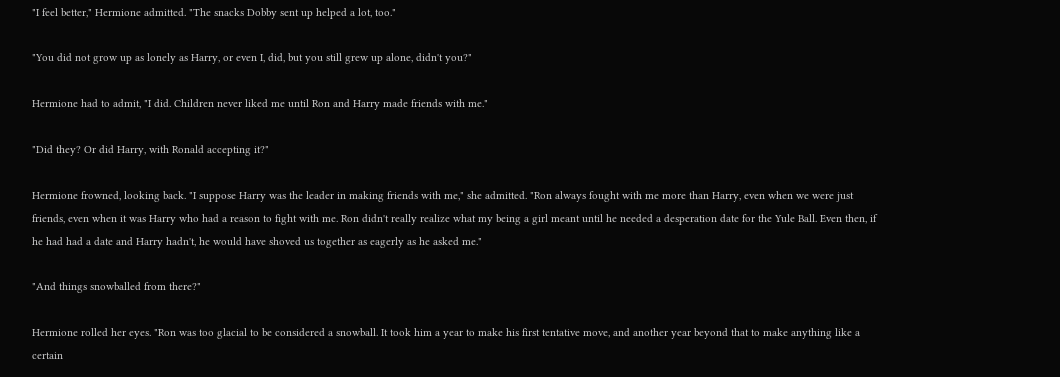"I feel better," Hermione admitted. "The snacks Dobby sent up helped a lot, too."

"You did not grow up as lonely as Harry, or even I, did, but you still grew up alone, didn't you?"

Hermione had to admit, "I did. Children never liked me until Ron and Harry made friends with me."

"Did they? Or did Harry, with Ronald accepting it?"

Hermione frowned, looking back. "I suppose Harry was the leader in making friends with me," she admitted. "Ron always fought with me more than Harry, even when we were just friends, even when it was Harry who had a reason to fight with me. Ron didn't really realize what my being a girl meant until he needed a desperation date for the Yule Ball. Even then, if he had had a date and Harry hadn't, he would have shoved us together as eagerly as he asked me."

"And things snowballed from there?"

Hermione rolled her eyes. "Ron was too glacial to be considered a snowball. It took him a year to make his first tentative move, and another year beyond that to make anything like a certain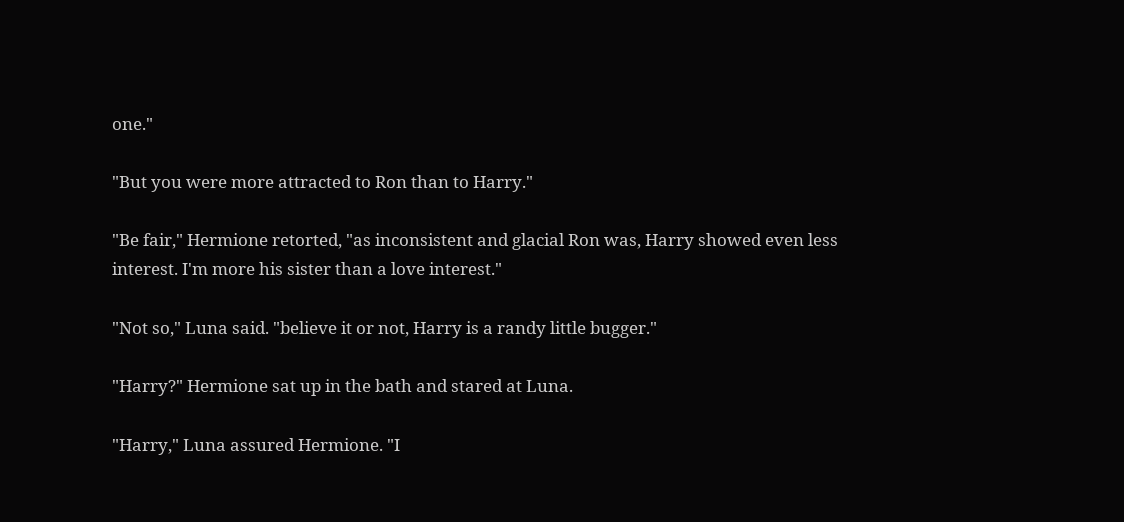one."

"But you were more attracted to Ron than to Harry."

"Be fair," Hermione retorted, "as inconsistent and glacial Ron was, Harry showed even less interest. I'm more his sister than a love interest."

"Not so," Luna said. "believe it or not, Harry is a randy little bugger."

"Harry?" Hermione sat up in the bath and stared at Luna.

"Harry," Luna assured Hermione. "I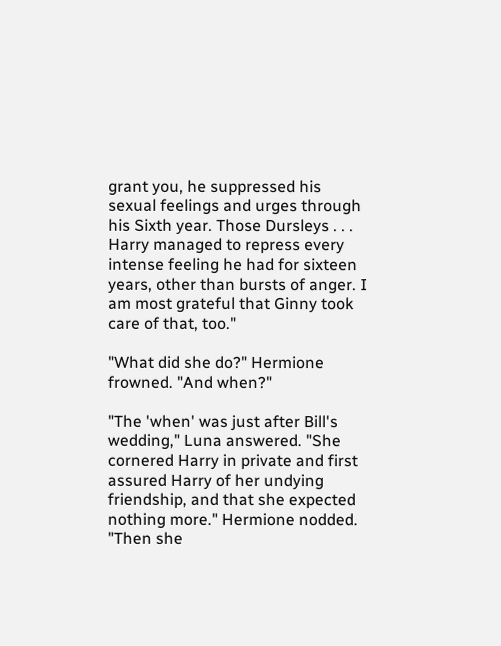grant you, he suppressed his sexual feelings and urges through his Sixth year. Those Dursleys . . . Harry managed to repress every intense feeling he had for sixteen years, other than bursts of anger. I am most grateful that Ginny took care of that, too."

"What did she do?" Hermione frowned. "And when?"

"The 'when' was just after Bill's wedding," Luna answered. "She cornered Harry in private and first assured Harry of her undying friendship, and that she expected nothing more." Hermione nodded. "Then she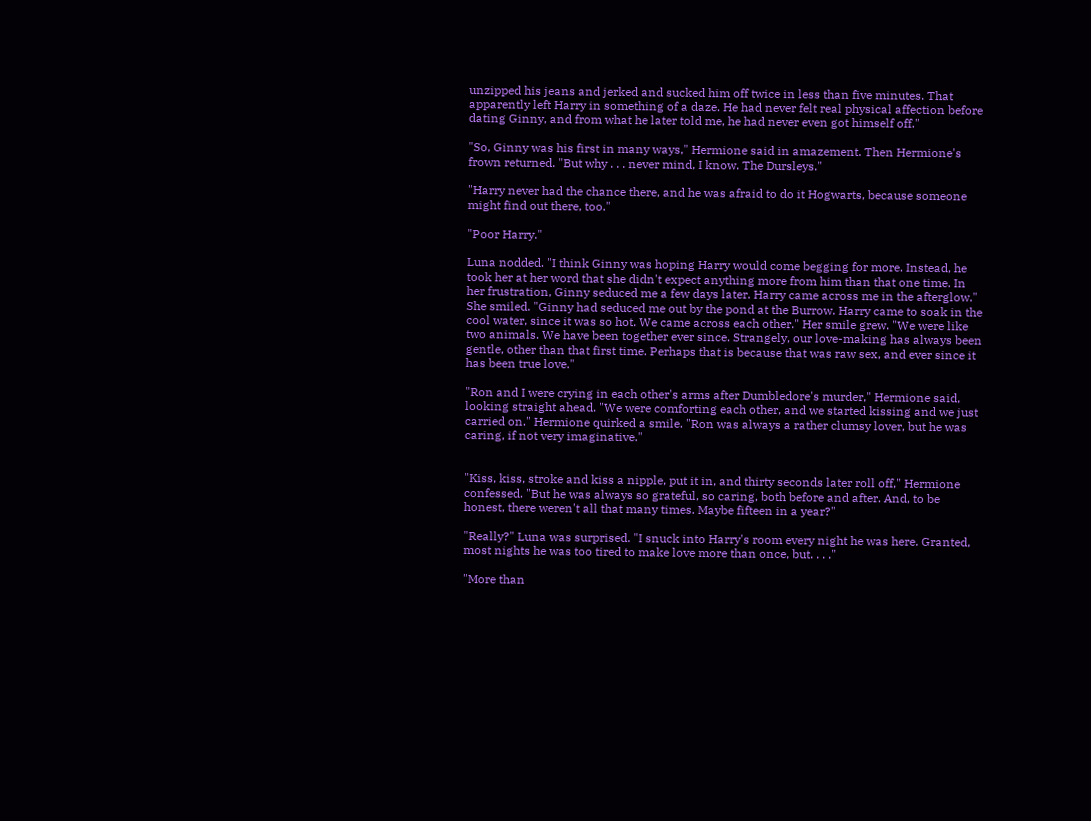unzipped his jeans and jerked and sucked him off twice in less than five minutes. That apparently left Harry in something of a daze. He had never felt real physical affection before dating Ginny, and from what he later told me, he had never even got himself off."

"So, Ginny was his first in many ways," Hermione said in amazement. Then Hermione's frown returned. "But why . . . never mind, I know. The Dursleys."

"Harry never had the chance there, and he was afraid to do it Hogwarts, because someone might find out there, too."

"Poor Harry."

Luna nodded. "I think Ginny was hoping Harry would come begging for more. Instead, he took her at her word that she didn't expect anything more from him than that one time. In her frustration, Ginny seduced me a few days later. Harry came across me in the afterglow." She smiled. "Ginny had seduced me out by the pond at the Burrow. Harry came to soak in the cool water, since it was so hot. We came across each other." Her smile grew. "We were like two animals. We have been together ever since. Strangely, our love-making has always been gentle, other than that first time. Perhaps that is because that was raw sex, and ever since it has been true love."

"Ron and I were crying in each other's arms after Dumbledore's murder," Hermione said, looking straight ahead. "We were comforting each other, and we started kissing and we just carried on." Hermione quirked a smile. "Ron was always a rather clumsy lover, but he was caring, if not very imaginative."


"Kiss, kiss, stroke and kiss a nipple, put it in, and thirty seconds later roll off," Hermione confessed. "But he was always so grateful, so caring, both before and after. And, to be honest, there weren't all that many times. Maybe fifteen in a year?"

"Really?" Luna was surprised. "I snuck into Harry's room every night he was here. Granted, most nights he was too tired to make love more than once, but. . . ."

"More than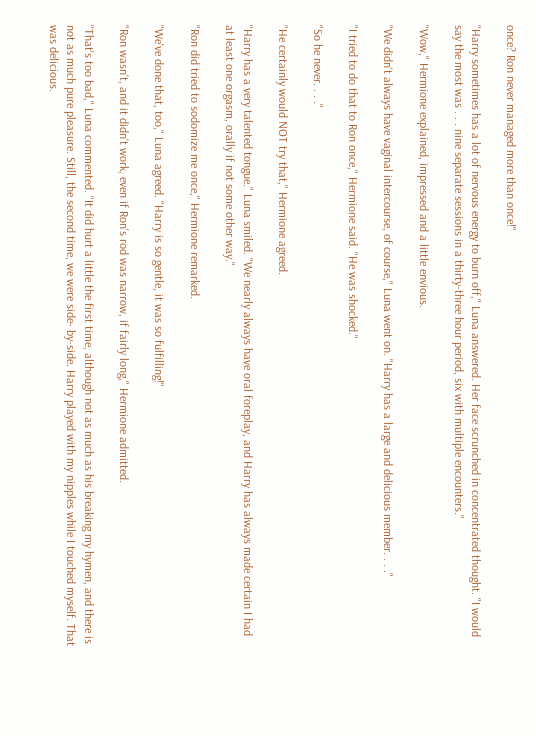once? Ron never managed more than once!"

"Harry sometimes has a lot of nervous energy to burn off," Luna answered. Her face scrunched in concentrated thought. "I would say the most was . . . nine separate sessions in a thirty-three hour period, six with multiple encounters."

"Wow," Hermione explained, impressed and a little envious.

"We didn't always have vaginal intercourse, of course," Luna went on. "Harry has a large and delicious member. . . ."

"I tried to do that to Ron once," Hermione said. "He was shocked."

"So he never. . . ."

"He certainly would NOT try that," Hermione agreed.

"Harry has a very talented tongue." Luna smiled. "We nearly always have oral foreplay, and Harry has always made certain I had at least one orgasm, orally if not some other way."

"Ron did tried to sodomize me once," Hermione remarked.

"We've done that, too," Luna agreed. "Harry is so gentle, it was so fulfilling!"

"Ron wasn't, and it didn't work, even if Ron's rod was narrow, if fairly long," Hermione admitted.

"That's too bad," Luna commented. "It did hurt a little the first time, although not as much as his breaking my hymen, and there is not as much pure pleasure. Still, the second time, we were side- by-side. Harry played with my nipples while I touched myself. That was delicious.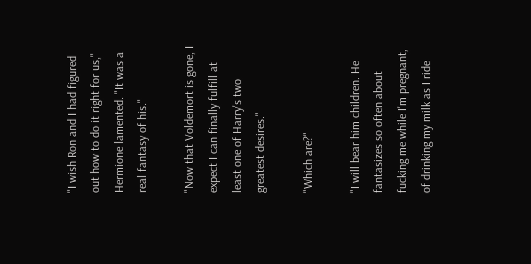"I wish Ron and I had figured out how to do it right for us," Hermione lamented. "It was a real fantasy of his."

"Now that Voldemort is gone, I expect I can finally fulfill at least one of Harry's two greatest desires."

"Which are?"

"I will bear him children. He fantasizes so often about fucking me while I'm pregnant, of drinking my milk as I ride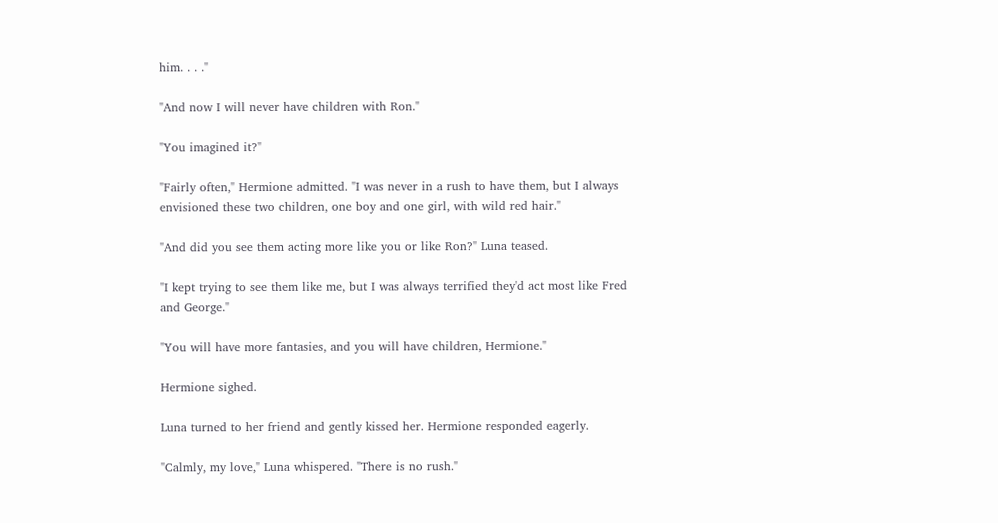him. . . ."

"And now I will never have children with Ron."

"You imagined it?"

"Fairly often," Hermione admitted. "I was never in a rush to have them, but I always envisioned these two children, one boy and one girl, with wild red hair."

"And did you see them acting more like you or like Ron?" Luna teased.

"I kept trying to see them like me, but I was always terrified they'd act most like Fred and George."

"You will have more fantasies, and you will have children, Hermione."

Hermione sighed.

Luna turned to her friend and gently kissed her. Hermione responded eagerly.

"Calmly, my love," Luna whispered. "There is no rush."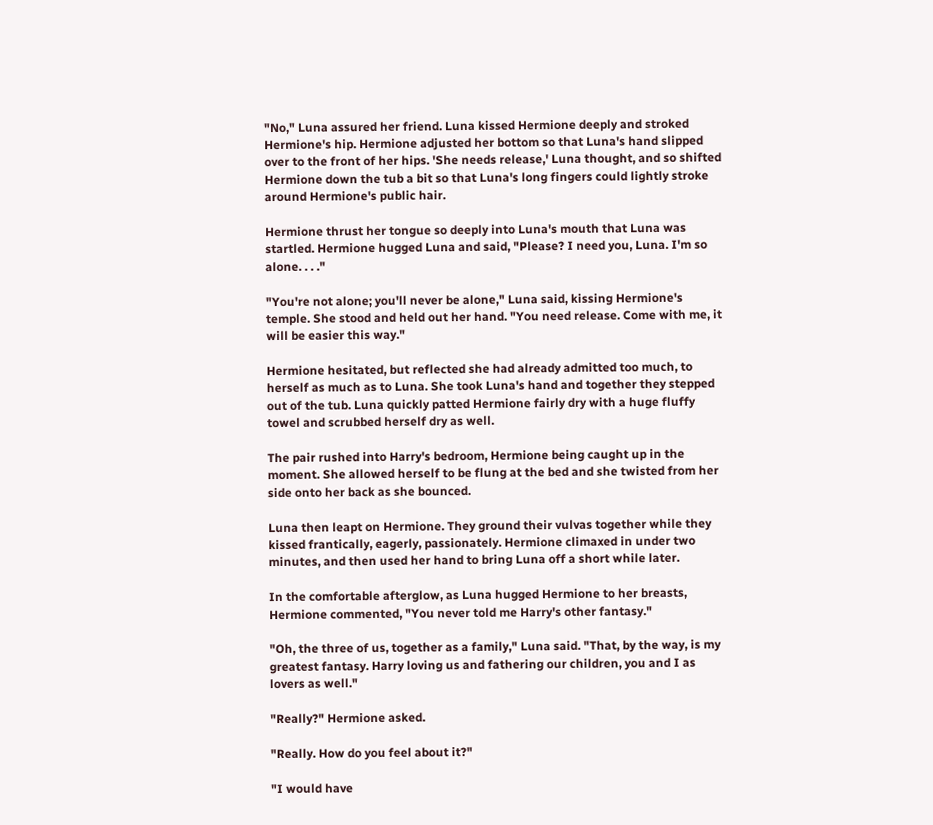"No," Luna assured her friend. Luna kissed Hermione deeply and stroked Hermione's hip. Hermione adjusted her bottom so that Luna's hand slipped over to the front of her hips. 'She needs release,' Luna thought, and so shifted Hermione down the tub a bit so that Luna's long fingers could lightly stroke around Hermione's public hair.

Hermione thrust her tongue so deeply into Luna's mouth that Luna was startled. Hermione hugged Luna and said, "Please? I need you, Luna. I'm so alone. . . ."

"You're not alone; you'll never be alone," Luna said, kissing Hermione's temple. She stood and held out her hand. "You need release. Come with me, it will be easier this way."

Hermione hesitated, but reflected she had already admitted too much, to herself as much as to Luna. She took Luna's hand and together they stepped out of the tub. Luna quickly patted Hermione fairly dry with a huge fluffy towel and scrubbed herself dry as well.

The pair rushed into Harry's bedroom, Hermione being caught up in the moment. She allowed herself to be flung at the bed and she twisted from her side onto her back as she bounced.

Luna then leapt on Hermione. They ground their vulvas together while they kissed frantically, eagerly, passionately. Hermione climaxed in under two minutes, and then used her hand to bring Luna off a short while later.

In the comfortable afterglow, as Luna hugged Hermione to her breasts, Hermione commented, "You never told me Harry's other fantasy."

"Oh, the three of us, together as a family," Luna said. "That, by the way, is my greatest fantasy. Harry loving us and fathering our children, you and I as lovers as well."

"Really?" Hermione asked.

"Really. How do you feel about it?"

"I would have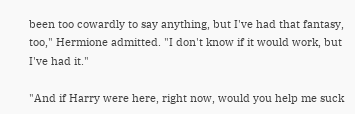been too cowardly to say anything, but I've had that fantasy, too," Hermione admitted. "I don't know if it would work, but I've had it."

"And if Harry were here, right now, would you help me suck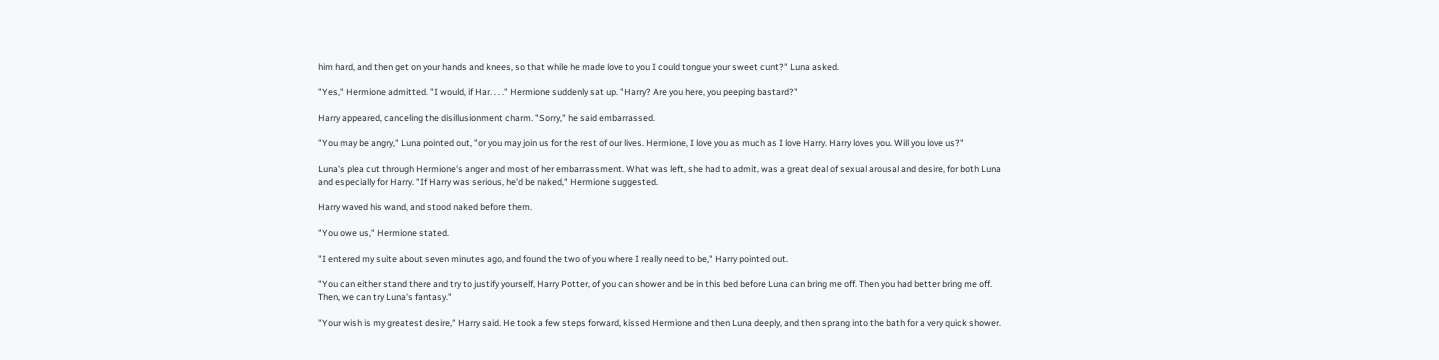him hard, and then get on your hands and knees, so that while he made love to you I could tongue your sweet cunt?" Luna asked.

"Yes," Hermione admitted. "I would, if Har. . . ." Hermione suddenly sat up. "Harry? Are you here, you peeping bastard?"

Harry appeared, canceling the disillusionment charm. "Sorry," he said embarrassed.

"You may be angry," Luna pointed out, "or you may join us for the rest of our lives. Hermione, I love you as much as I love Harry. Harry loves you. Will you love us?"

Luna's plea cut through Hermione's anger and most of her embarrassment. What was left, she had to admit, was a great deal of sexual arousal and desire, for both Luna and especially for Harry. "If Harry was serious, he'd be naked," Hermione suggested.

Harry waved his wand, and stood naked before them.

"You owe us," Hermione stated.

"I entered my suite about seven minutes ago, and found the two of you where I really need to be," Harry pointed out.

"You can either stand there and try to justify yourself, Harry Potter, of you can shower and be in this bed before Luna can bring me off. Then you had better bring me off. Then, we can try Luna's fantasy."

"Your wish is my greatest desire," Harry said. He took a few steps forward, kissed Hermione and then Luna deeply, and then sprang into the bath for a very quick shower.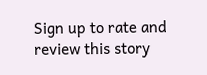Sign up to rate and review this story